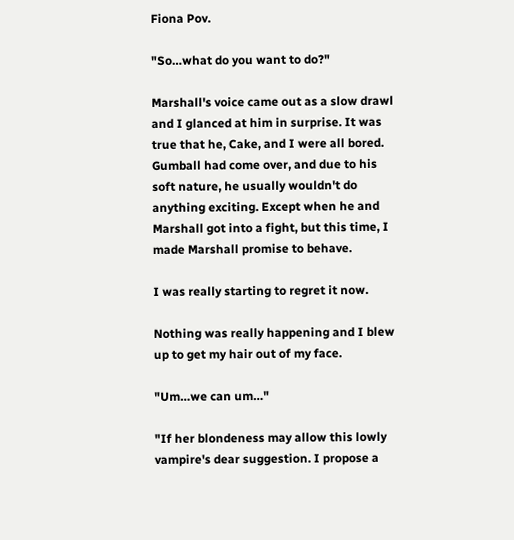Fiona Pov.

"So…what do you want to do?"

Marshall's voice came out as a slow drawl and I glanced at him in surprise. It was true that he, Cake, and I were all bored. Gumball had come over, and due to his soft nature, he usually wouldn't do anything exciting. Except when he and Marshall got into a fight, but this time, I made Marshall promise to behave.

I was really starting to regret it now.

Nothing was really happening and I blew up to get my hair out of my face.

"Um…we can um…"

"If her blondeness may allow this lowly vampire's dear suggestion. I propose a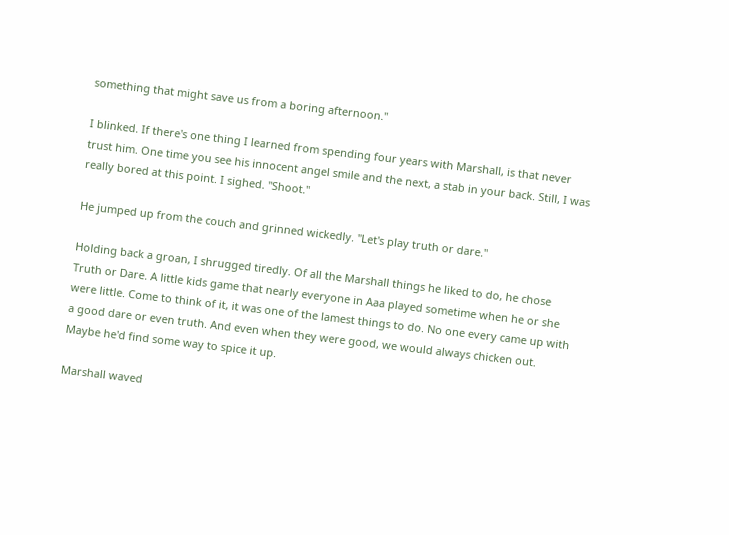something that might save us from a boring afternoon."

I blinked. If there's one thing I learned from spending four years with Marshall, is that never trust him. One time you see his innocent angel smile and the next, a stab in your back. Still, I was really bored at this point. I sighed. "Shoot."

He jumped up from the couch and grinned wickedly. "Let's play truth or dare."

Holding back a groan, I shrugged tiredly. Of all the Marshall things he liked to do, he chose Truth or Dare. A little kids game that nearly everyone in Aaa played sometime when he or she were little. Come to think of it, it was one of the lamest things to do. No one every came up with a good dare or even truth. And even when they were good, we would always chicken out. Maybe he'd find some way to spice it up.

Marshall waved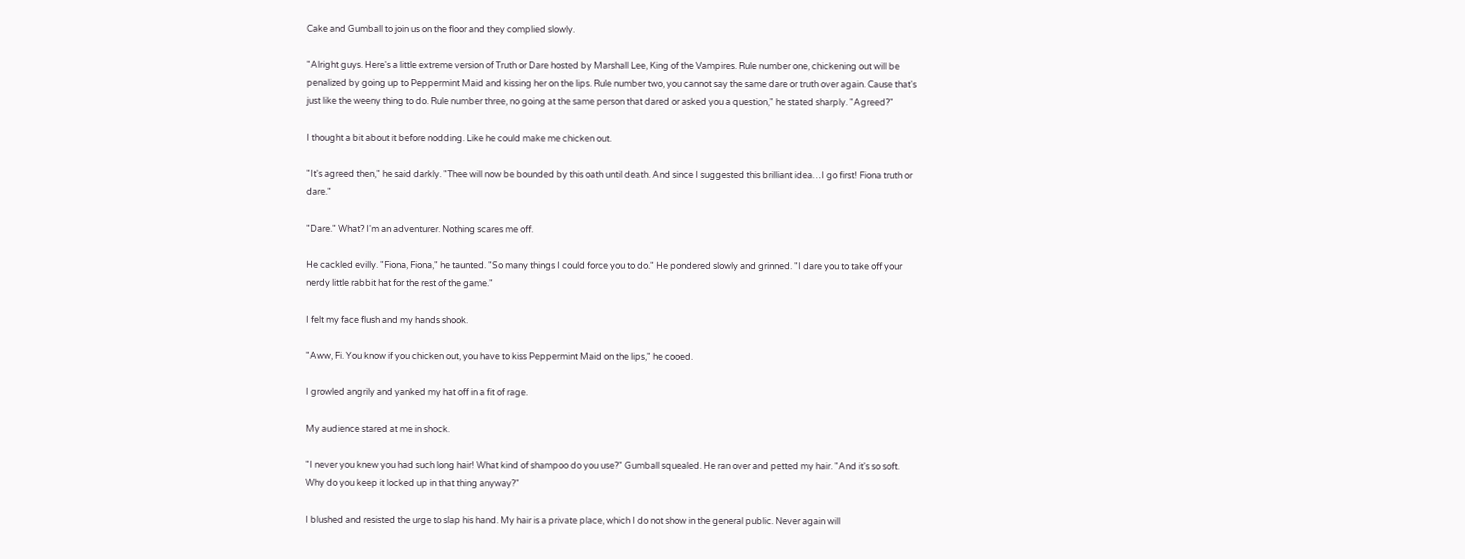Cake and Gumball to join us on the floor and they complied slowly.

"Alright guys. Here's a little extreme version of Truth or Dare hosted by Marshall Lee, King of the Vampires. Rule number one, chickening out will be penalized by going up to Peppermint Maid and kissing her on the lips. Rule number two, you cannot say the same dare or truth over again. Cause that's just like the weeny thing to do. Rule number three, no going at the same person that dared or asked you a question," he stated sharply. "Agreed?"

I thought a bit about it before nodding. Like he could make me chicken out.

"It's agreed then," he said darkly. "Thee will now be bounded by this oath until death. And since I suggested this brilliant idea…I go first! Fiona truth or dare."

"Dare." What? I'm an adventurer. Nothing scares me off.

He cackled evilly. "Fiona, Fiona," he taunted. "So many things I could force you to do." He pondered slowly and grinned. "I dare you to take off your nerdy little rabbit hat for the rest of the game."

I felt my face flush and my hands shook.

"Aww, Fi. You know if you chicken out, you have to kiss Peppermint Maid on the lips," he cooed.

I growled angrily and yanked my hat off in a fit of rage.

My audience stared at me in shock.

"I never you knew you had such long hair! What kind of shampoo do you use?" Gumball squealed. He ran over and petted my hair. "And it's so soft. Why do you keep it locked up in that thing anyway?"

I blushed and resisted the urge to slap his hand. My hair is a private place, which I do not show in the general public. Never again will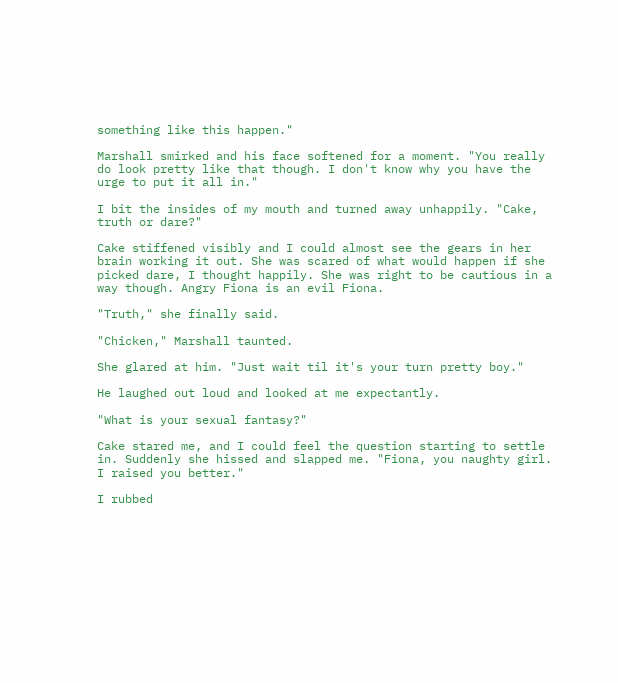something like this happen."

Marshall smirked and his face softened for a moment. "You really do look pretty like that though. I don't know why you have the urge to put it all in."

I bit the insides of my mouth and turned away unhappily. "Cake, truth or dare?"

Cake stiffened visibly and I could almost see the gears in her brain working it out. She was scared of what would happen if she picked dare, I thought happily. She was right to be cautious in a way though. Angry Fiona is an evil Fiona.

"Truth," she finally said.

"Chicken," Marshall taunted.

She glared at him. "Just wait til it's your turn pretty boy."

He laughed out loud and looked at me expectantly.

"What is your sexual fantasy?"

Cake stared me, and I could feel the question starting to settle in. Suddenly she hissed and slapped me. "Fiona, you naughty girl. I raised you better."

I rubbed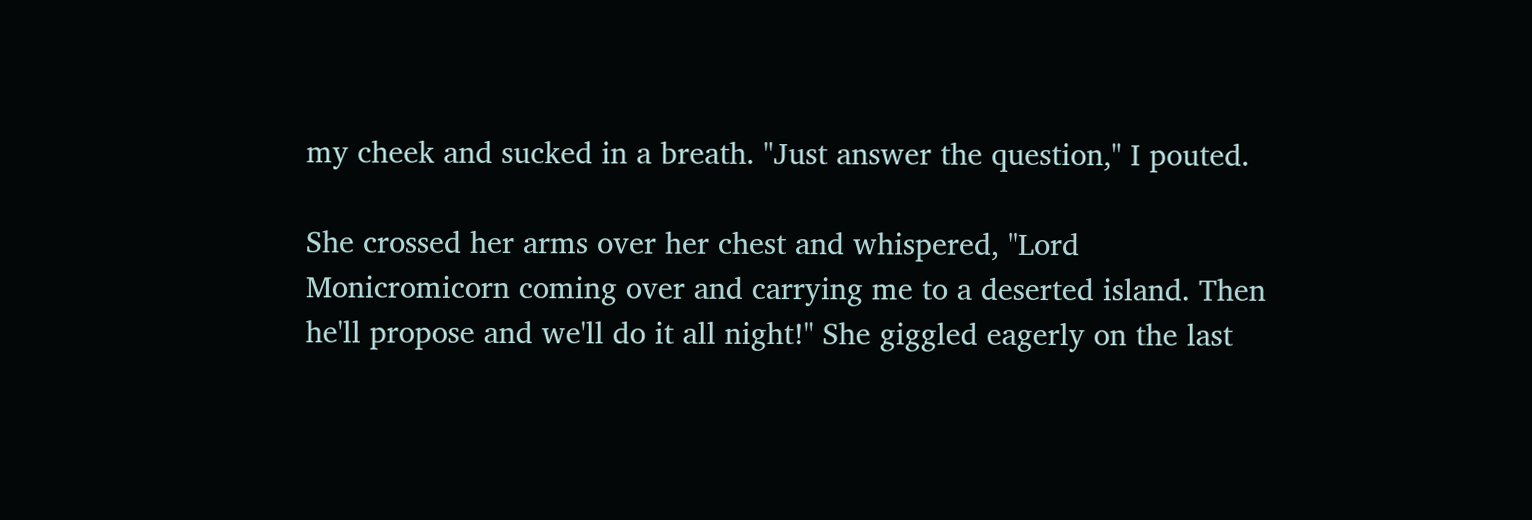my cheek and sucked in a breath. "Just answer the question," I pouted.

She crossed her arms over her chest and whispered, "Lord Monicromicorn coming over and carrying me to a deserted island. Then he'll propose and we'll do it all night!" She giggled eagerly on the last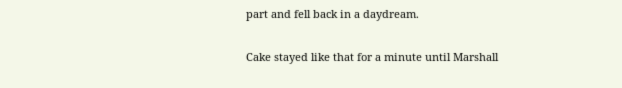part and fell back in a daydream.

Cake stayed like that for a minute until Marshall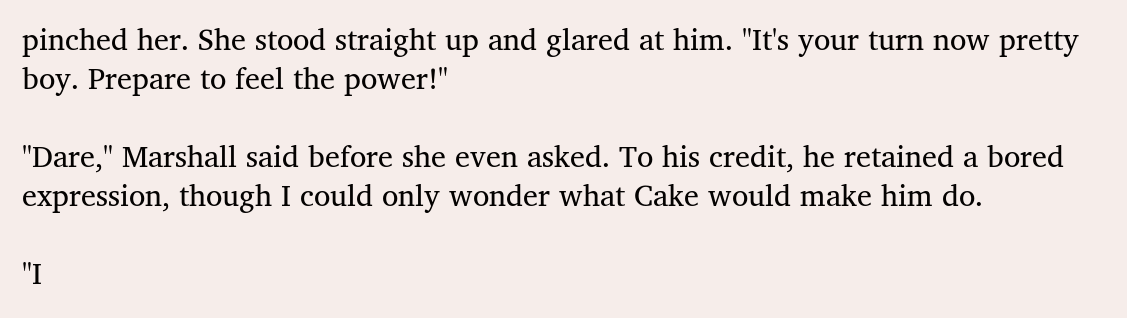pinched her. She stood straight up and glared at him. "It's your turn now pretty boy. Prepare to feel the power!"

"Dare," Marshall said before she even asked. To his credit, he retained a bored expression, though I could only wonder what Cake would make him do.

"I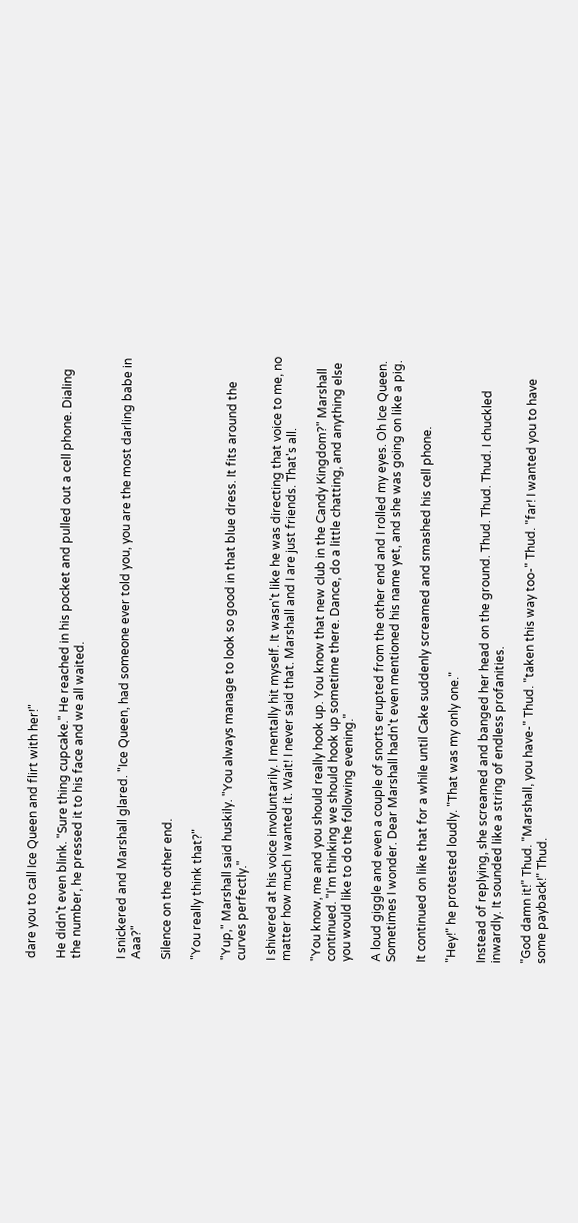dare you to call Ice Queen and flirt with her!"

He didn't even blink. "Sure thing cupcake." He reached in his pocket and pulled out a cell phone. Dialing the number, he pressed it to his face and we all waited.


I snickered and Marshall glared. "Ice Queen, had someone ever told you, you are the most darling babe in Aaa?"

Silence on the other end.

"You really think that?"

"Yup," Marshall said huskily. "You always manage to look so good in that blue dress. It fits around the curves perfectly."

I shivered at his voice involuntarily. I mentally hit myself. It wasn't like he was directing that voice to me, no matter how much I wanted it. Wait! I never said that. Marshall and I are just friends. That's all.

"You know, me and you should really hook up. You know that new club in the Candy Kingdom?" Marshall continued. "I'm thinking we should hook up sometime there. Dance, do a little chatting, and anything else you would like to do the following evening."

A loud giggle and even a couple of snorts erupted from the other end and I rolled my eyes. Oh Ice Queen. Sometimes I wonder. Dear Marshall hadn't even mentioned his name yet, and she was going on like a pig.

It continued on like that for a while until Cake suddenly screamed and smashed his cell phone.

"Hey!" he protested loudly. "That was my only one."

Instead of replying, she screamed and banged her head on the ground. Thud. Thud. Thud. I chuckled inwardly. It sounded like a string of endless profanities.

"God damn it!" Thud. "Marshall, you have-" Thud. "taken this way too-" Thud. "far! I wanted you to have some payback!" Thud.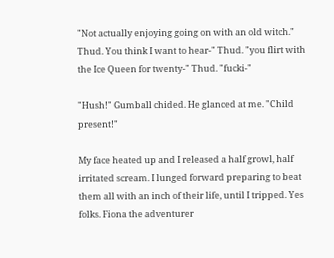"Not actually enjoying going on with an old witch." Thud. You think I want to hear-" Thud. "you flirt with the Ice Queen for twenty-" Thud. "fucki-"

"Hush!" Gumball chided. He glanced at me. "Child present!"

My face heated up and I released a half growl, half irritated scream. I lunged forward preparing to beat them all with an inch of their life, until I tripped. Yes folks. Fiona the adventurer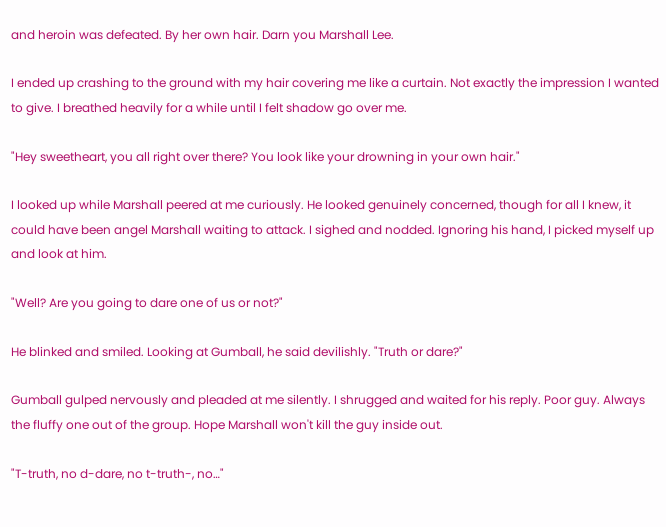and heroin was defeated. By her own hair. Darn you Marshall Lee.

I ended up crashing to the ground with my hair covering me like a curtain. Not exactly the impression I wanted to give. I breathed heavily for a while until I felt shadow go over me.

"Hey sweetheart, you all right over there? You look like your drowning in your own hair."

I looked up while Marshall peered at me curiously. He looked genuinely concerned, though for all I knew, it could have been angel Marshall waiting to attack. I sighed and nodded. Ignoring his hand, I picked myself up and look at him.

"Well? Are you going to dare one of us or not?"

He blinked and smiled. Looking at Gumball, he said devilishly. "Truth or dare?"

Gumball gulped nervously and pleaded at me silently. I shrugged and waited for his reply. Poor guy. Always the fluffy one out of the group. Hope Marshall won't kill the guy inside out.

"T-truth, no d-dare, no t-truth-, no…"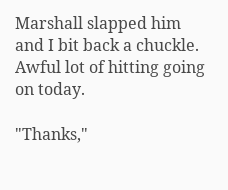Marshall slapped him and I bit back a chuckle. Awful lot of hitting going on today.

"Thanks,"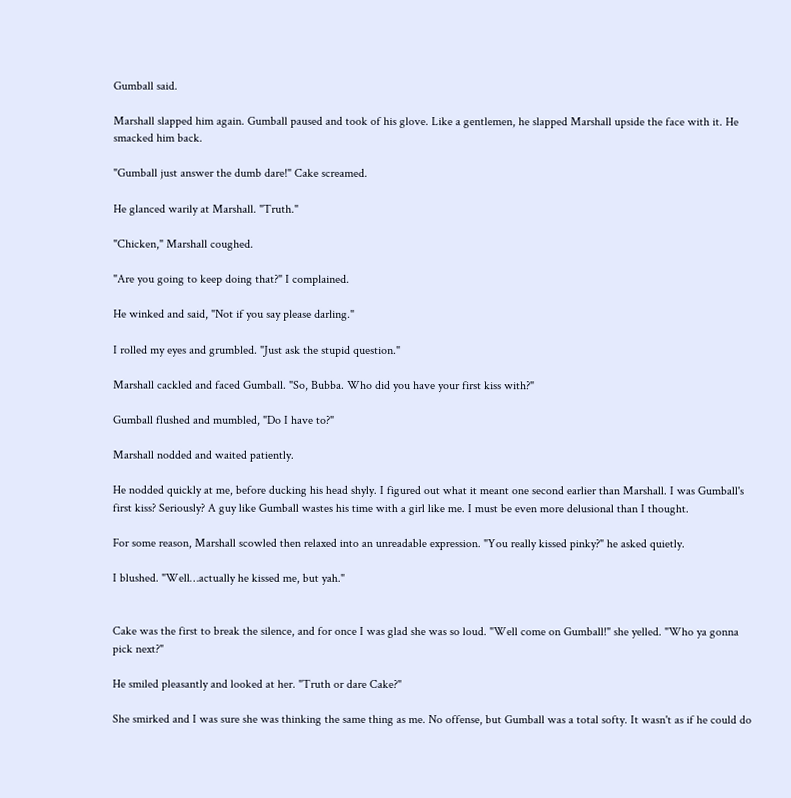Gumball said.

Marshall slapped him again. Gumball paused and took of his glove. Like a gentlemen, he slapped Marshall upside the face with it. He smacked him back.

"Gumball just answer the dumb dare!" Cake screamed.

He glanced warily at Marshall. "Truth."

"Chicken," Marshall coughed.

"Are you going to keep doing that?" I complained.

He winked and said, "Not if you say please darling."

I rolled my eyes and grumbled. "Just ask the stupid question."

Marshall cackled and faced Gumball. "So, Bubba. Who did you have your first kiss with?"

Gumball flushed and mumbled, "Do I have to?"

Marshall nodded and waited patiently.

He nodded quickly at me, before ducking his head shyly. I figured out what it meant one second earlier than Marshall. I was Gumball's first kiss? Seriously? A guy like Gumball wastes his time with a girl like me. I must be even more delusional than I thought.

For some reason, Marshall scowled then relaxed into an unreadable expression. "You really kissed pinky?" he asked quietly.

I blushed. "Well…actually he kissed me, but yah."


Cake was the first to break the silence, and for once I was glad she was so loud. "Well come on Gumball!" she yelled. "Who ya gonna pick next?"

He smiled pleasantly and looked at her. "Truth or dare Cake?"

She smirked and I was sure she was thinking the same thing as me. No offense, but Gumball was a total softy. It wasn't as if he could do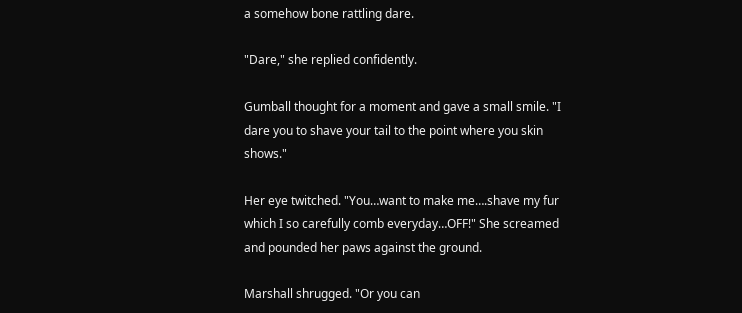a somehow bone rattling dare.

"Dare," she replied confidently.

Gumball thought for a moment and gave a small smile. "I dare you to shave your tail to the point where you skin shows."

Her eye twitched. "You…want to make me….shave my fur which I so carefully comb everyday…OFF!" She screamed and pounded her paws against the ground.

Marshall shrugged. "Or you can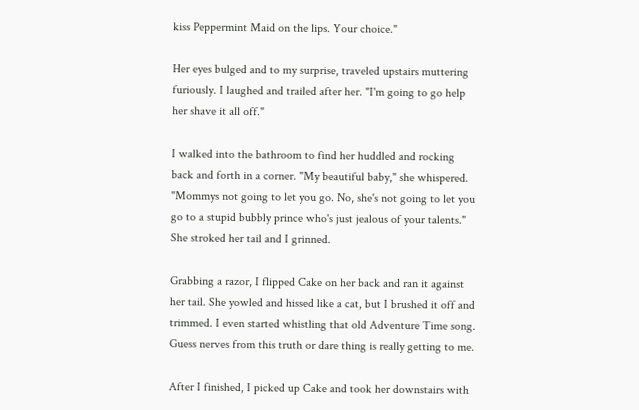kiss Peppermint Maid on the lips. Your choice."

Her eyes bulged and to my surprise, traveled upstairs muttering furiously. I laughed and trailed after her. "I'm going to go help her shave it all off."

I walked into the bathroom to find her huddled and rocking back and forth in a corner. "My beautiful baby," she whispered. "Mommys not going to let you go. No, she's not going to let you go to a stupid bubbly prince who's just jealous of your talents." She stroked her tail and I grinned.

Grabbing a razor, I flipped Cake on her back and ran it against her tail. She yowled and hissed like a cat, but I brushed it off and trimmed. I even started whistling that old Adventure Time song. Guess nerves from this truth or dare thing is really getting to me.

After I finished, I picked up Cake and took her downstairs with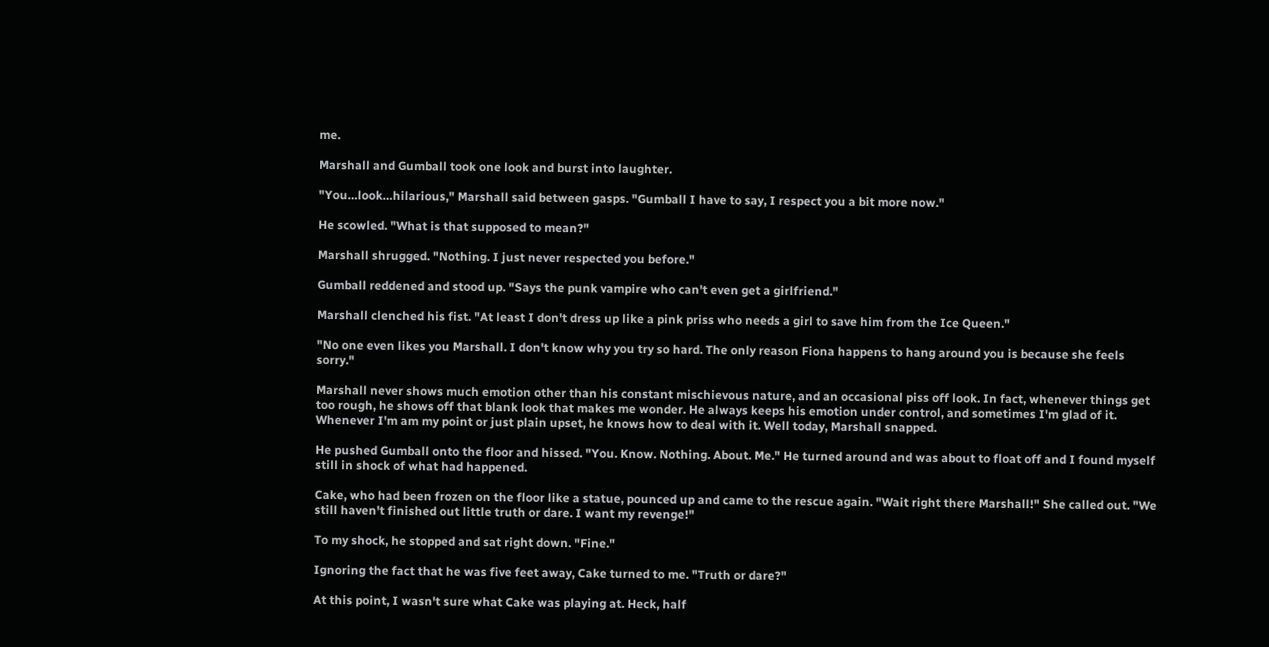me.

Marshall and Gumball took one look and burst into laughter.

"You…look…hilarious," Marshall said between gasps. "Gumball I have to say, I respect you a bit more now."

He scowled. "What is that supposed to mean?"

Marshall shrugged. "Nothing. I just never respected you before."

Gumball reddened and stood up. "Says the punk vampire who can't even get a girlfriend."

Marshall clenched his fist. "At least I don't dress up like a pink priss who needs a girl to save him from the Ice Queen."

"No one even likes you Marshall. I don't know why you try so hard. The only reason Fiona happens to hang around you is because she feels sorry."

Marshall never shows much emotion other than his constant mischievous nature, and an occasional piss off look. In fact, whenever things get too rough, he shows off that blank look that makes me wonder. He always keeps his emotion under control, and sometimes I'm glad of it. Whenever I'm am my point or just plain upset, he knows how to deal with it. Well today, Marshall snapped.

He pushed Gumball onto the floor and hissed. "You. Know. Nothing. About. Me." He turned around and was about to float off and I found myself still in shock of what had happened.

Cake, who had been frozen on the floor like a statue, pounced up and came to the rescue again. "Wait right there Marshall!" She called out. "We still haven't finished out little truth or dare. I want my revenge!"

To my shock, he stopped and sat right down. "Fine."

Ignoring the fact that he was five feet away, Cake turned to me. "Truth or dare?"

At this point, I wasn't sure what Cake was playing at. Heck, half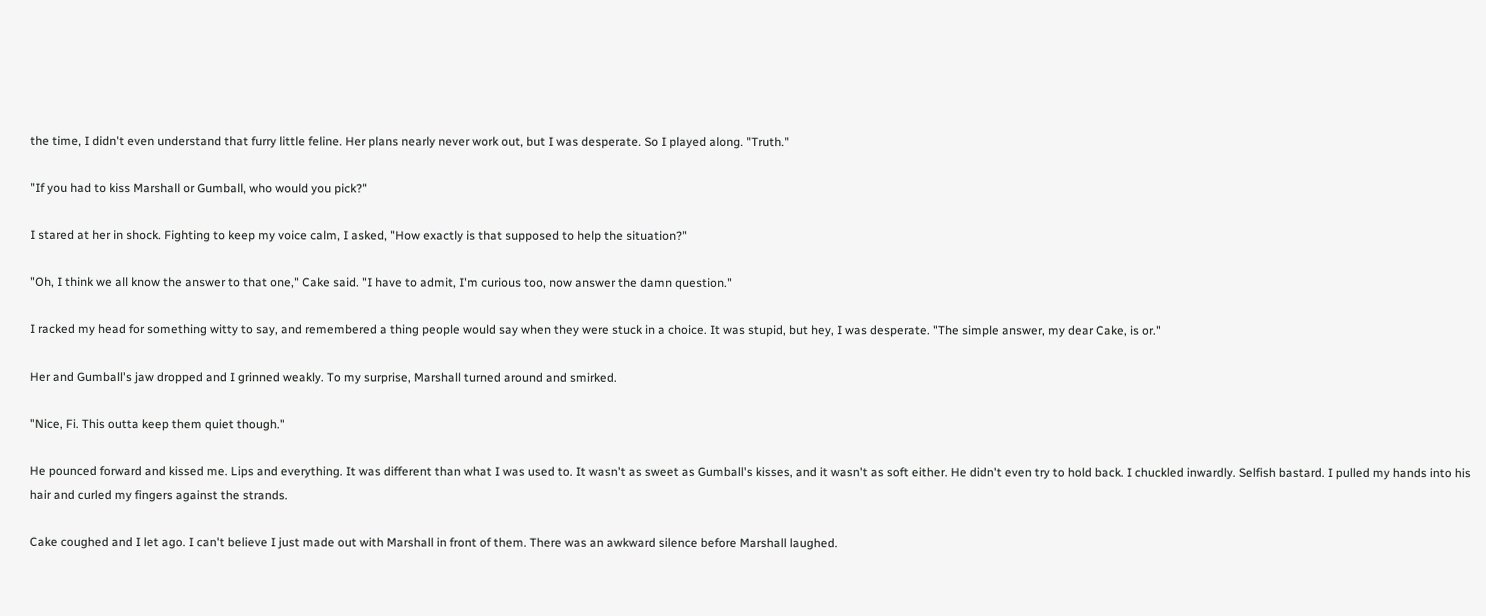the time, I didn't even understand that furry little feline. Her plans nearly never work out, but I was desperate. So I played along. "Truth."

"If you had to kiss Marshall or Gumball, who would you pick?"

I stared at her in shock. Fighting to keep my voice calm, I asked, "How exactly is that supposed to help the situation?"

"Oh, I think we all know the answer to that one," Cake said. "I have to admit, I'm curious too, now answer the damn question."

I racked my head for something witty to say, and remembered a thing people would say when they were stuck in a choice. It was stupid, but hey, I was desperate. "The simple answer, my dear Cake, is or."

Her and Gumball's jaw dropped and I grinned weakly. To my surprise, Marshall turned around and smirked.

"Nice, Fi. This outta keep them quiet though."

He pounced forward and kissed me. Lips and everything. It was different than what I was used to. It wasn't as sweet as Gumball's kisses, and it wasn't as soft either. He didn't even try to hold back. I chuckled inwardly. Selfish bastard. I pulled my hands into his hair and curled my fingers against the strands.

Cake coughed and I let ago. I can't believe I just made out with Marshall in front of them. There was an awkward silence before Marshall laughed.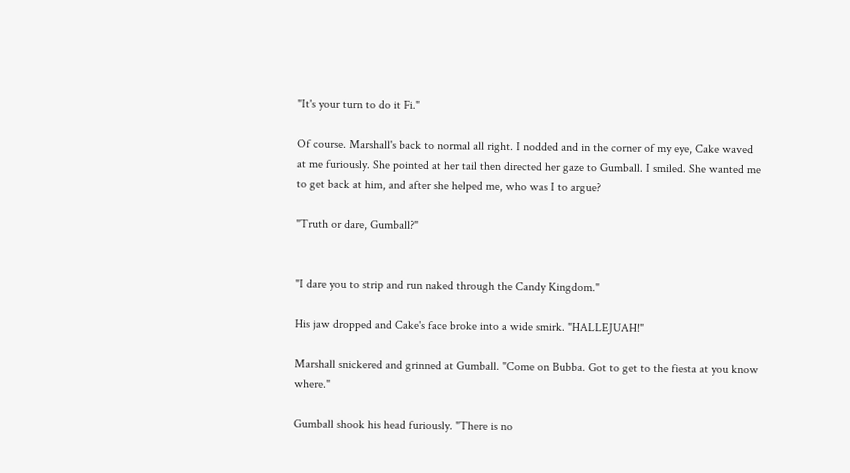"It's your turn to do it Fi."

Of course. Marshall's back to normal all right. I nodded and in the corner of my eye, Cake waved at me furiously. She pointed at her tail then directed her gaze to Gumball. I smiled. She wanted me to get back at him, and after she helped me, who was I to argue?

"Truth or dare, Gumball?"


"I dare you to strip and run naked through the Candy Kingdom."

His jaw dropped and Cake's face broke into a wide smirk. "HALLEJUAH!"

Marshall snickered and grinned at Gumball. "Come on Bubba. Got to get to the fiesta at you know where."

Gumball shook his head furiously. "There is no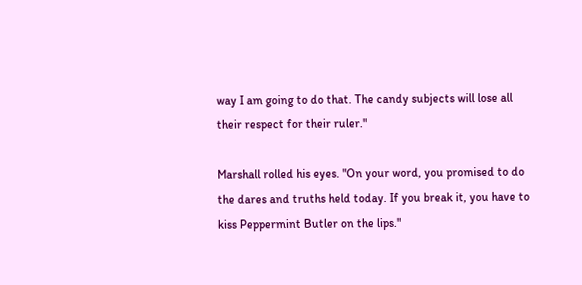way I am going to do that. The candy subjects will lose all their respect for their ruler."

Marshall rolled his eyes. "On your word, you promised to do the dares and truths held today. If you break it, you have to kiss Peppermint Butler on the lips."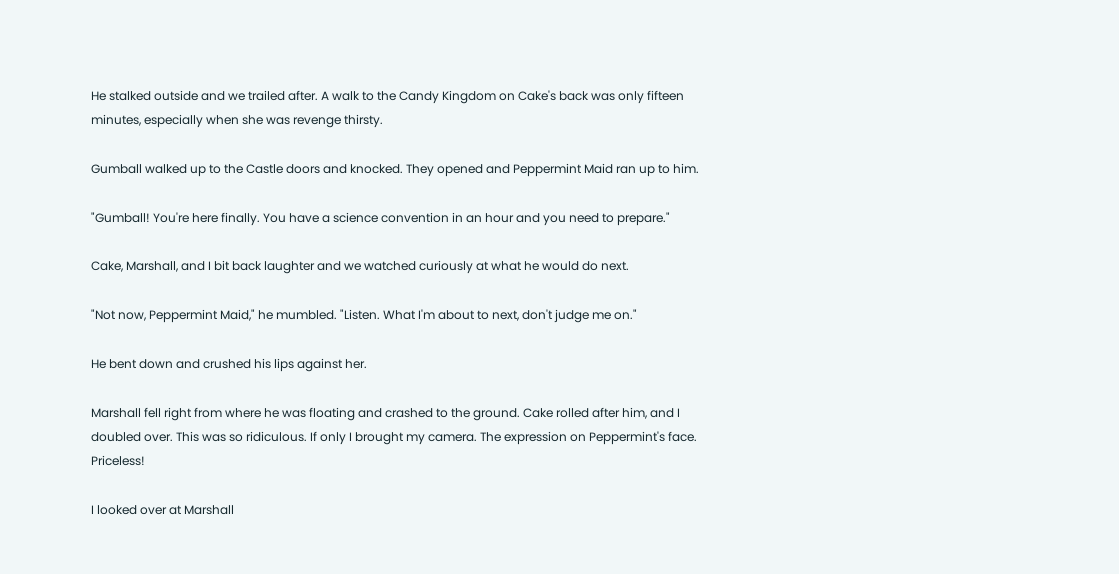He stalked outside and we trailed after. A walk to the Candy Kingdom on Cake's back was only fifteen minutes, especially when she was revenge thirsty.

Gumball walked up to the Castle doors and knocked. They opened and Peppermint Maid ran up to him.

"Gumball! You're here finally. You have a science convention in an hour and you need to prepare."

Cake, Marshall, and I bit back laughter and we watched curiously at what he would do next.

"Not now, Peppermint Maid," he mumbled. "Listen. What I'm about to next, don't judge me on."

He bent down and crushed his lips against her.

Marshall fell right from where he was floating and crashed to the ground. Cake rolled after him, and I doubled over. This was so ridiculous. If only I brought my camera. The expression on Peppermint's face. Priceless!

I looked over at Marshall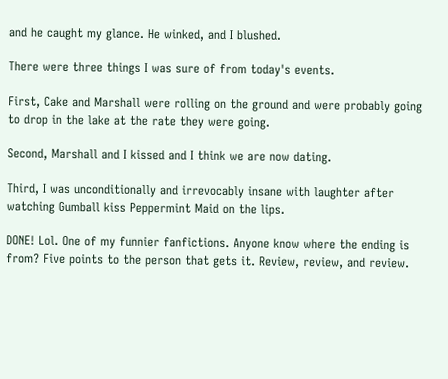and he caught my glance. He winked, and I blushed.

There were three things I was sure of from today's events.

First, Cake and Marshall were rolling on the ground and were probably going to drop in the lake at the rate they were going.

Second, Marshall and I kissed and I think we are now dating.

Third, I was unconditionally and irrevocably insane with laughter after watching Gumball kiss Peppermint Maid on the lips.

DONE! Lol. One of my funnier fanfictions. Anyone know where the ending is from? Five points to the person that gets it. Review, review, and review.